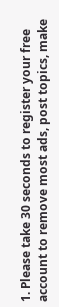1. Please take 30 seconds to register your free account to remove most ads, post topics, make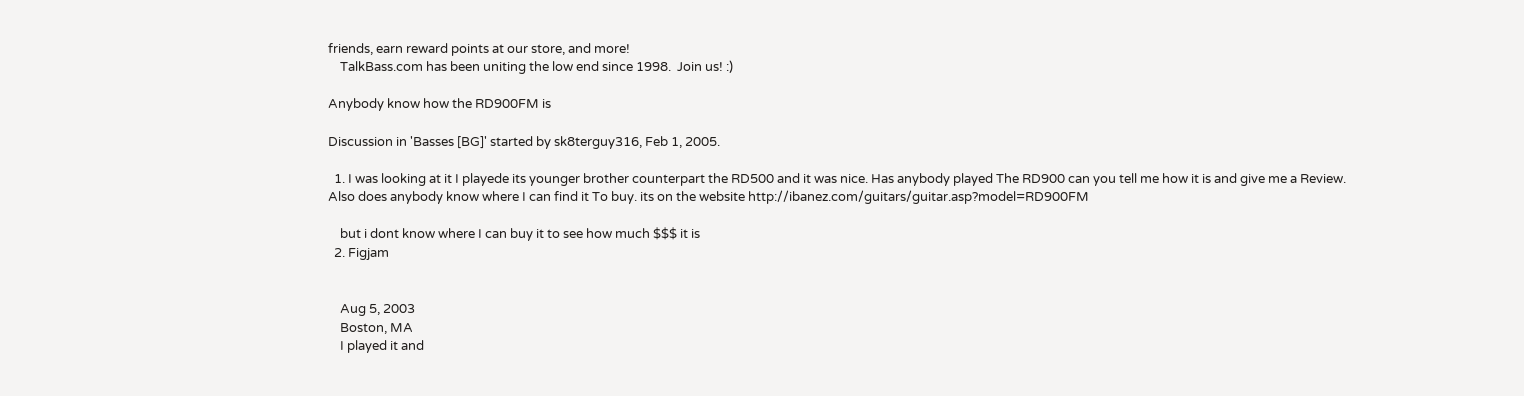friends, earn reward points at our store, and more!
    TalkBass.com has been uniting the low end since 1998.  Join us! :)

Anybody know how the RD900FM is

Discussion in 'Basses [BG]' started by sk8terguy316, Feb 1, 2005.

  1. I was looking at it I playede its younger brother counterpart the RD500 and it was nice. Has anybody played The RD900 can you tell me how it is and give me a Review. Also does anybody know where I can find it To buy. its on the website http://ibanez.com/guitars/guitar.asp?model=RD900FM

    but i dont know where I can buy it to see how much $$$ it is
  2. Figjam


    Aug 5, 2003
    Boston, MA
    I played it and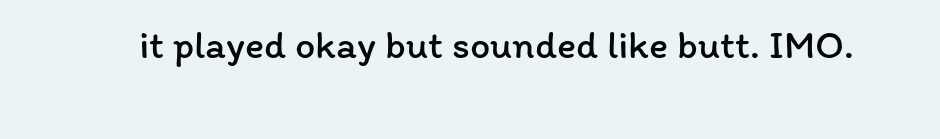it played okay but sounded like butt. IMO.